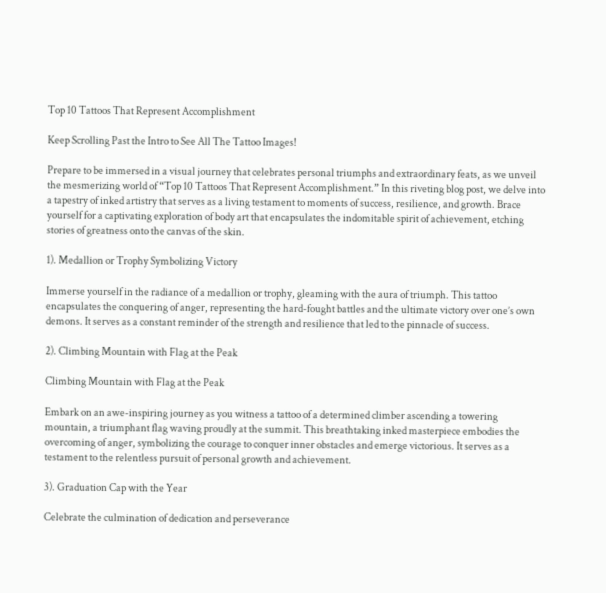Top 10 Tattoos That Represent Accomplishment

Keep Scrolling Past the Intro to See All The Tattoo Images!

Prepare to be immersed in a visual journey that celebrates personal triumphs and extraordinary feats, as we unveil the mesmerizing world of “Top 10 Tattoos That Represent Accomplishment.” In this riveting blog post, we delve into a tapestry of inked artistry that serves as a living testament to moments of success, resilience, and growth. Brace yourself for a captivating exploration of body art that encapsulates the indomitable spirit of achievement, etching stories of greatness onto the canvas of the skin.

1). Medallion or Trophy Symbolizing Victory

Immerse yourself in the radiance of a medallion or trophy, gleaming with the aura of triumph. This tattoo encapsulates the conquering of anger, representing the hard-fought battles and the ultimate victory over one’s own demons. It serves as a constant reminder of the strength and resilience that led to the pinnacle of success.

2). Climbing Mountain with Flag at the Peak

Climbing Mountain with Flag at the Peak

Embark on an awe-inspiring journey as you witness a tattoo of a determined climber ascending a towering mountain, a triumphant flag waving proudly at the summit. This breathtaking inked masterpiece embodies the overcoming of anger, symbolizing the courage to conquer inner obstacles and emerge victorious. It serves as a testament to the relentless pursuit of personal growth and achievement.

3). Graduation Cap with the Year

Celebrate the culmination of dedication and perseverance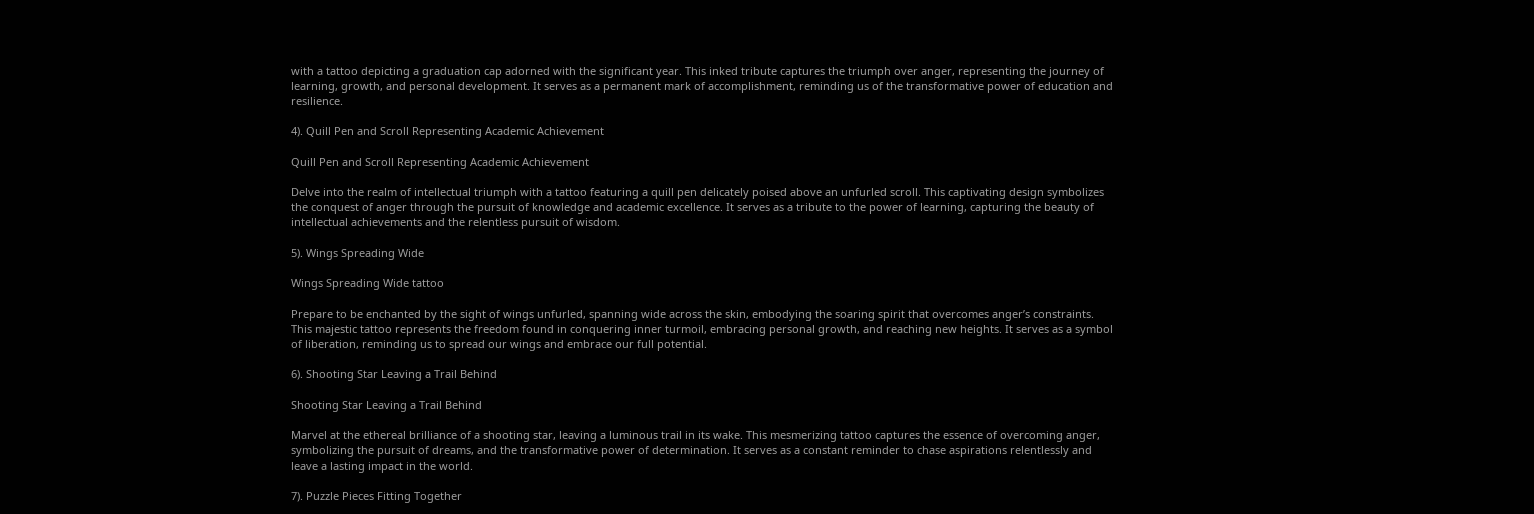with a tattoo depicting a graduation cap adorned with the significant year. This inked tribute captures the triumph over anger, representing the journey of learning, growth, and personal development. It serves as a permanent mark of accomplishment, reminding us of the transformative power of education and resilience.

4). Quill Pen and Scroll Representing Academic Achievement

Quill Pen and Scroll Representing Academic Achievement

Delve into the realm of intellectual triumph with a tattoo featuring a quill pen delicately poised above an unfurled scroll. This captivating design symbolizes the conquest of anger through the pursuit of knowledge and academic excellence. It serves as a tribute to the power of learning, capturing the beauty of intellectual achievements and the relentless pursuit of wisdom.

5). Wings Spreading Wide

Wings Spreading Wide tattoo

Prepare to be enchanted by the sight of wings unfurled, spanning wide across the skin, embodying the soaring spirit that overcomes anger’s constraints. This majestic tattoo represents the freedom found in conquering inner turmoil, embracing personal growth, and reaching new heights. It serves as a symbol of liberation, reminding us to spread our wings and embrace our full potential.

6). Shooting Star Leaving a Trail Behind

Shooting Star Leaving a Trail Behind

Marvel at the ethereal brilliance of a shooting star, leaving a luminous trail in its wake. This mesmerizing tattoo captures the essence of overcoming anger, symbolizing the pursuit of dreams, and the transformative power of determination. It serves as a constant reminder to chase aspirations relentlessly and leave a lasting impact in the world.

7). Puzzle Pieces Fitting Together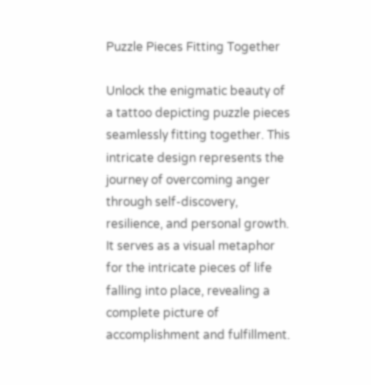Puzzle Pieces Fitting Together

Unlock the enigmatic beauty of a tattoo depicting puzzle pieces seamlessly fitting together. This intricate design represents the journey of overcoming anger through self-discovery, resilience, and personal growth. It serves as a visual metaphor for the intricate pieces of life falling into place, revealing a complete picture of accomplishment and fulfillment.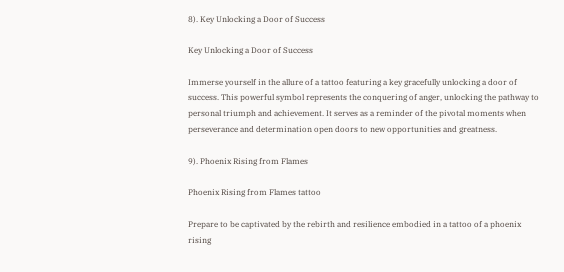8). Key Unlocking a Door of Success

Key Unlocking a Door of Success

Immerse yourself in the allure of a tattoo featuring a key gracefully unlocking a door of success. This powerful symbol represents the conquering of anger, unlocking the pathway to personal triumph and achievement. It serves as a reminder of the pivotal moments when perseverance and determination open doors to new opportunities and greatness.

9). Phoenix Rising from Flames

Phoenix Rising from Flames tattoo

Prepare to be captivated by the rebirth and resilience embodied in a tattoo of a phoenix rising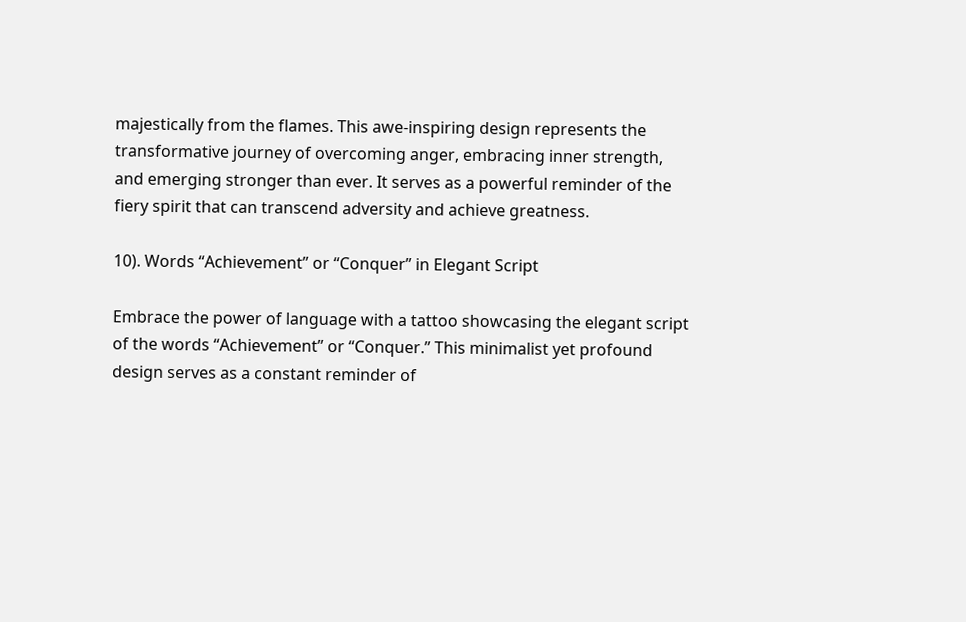majestically from the flames. This awe-inspiring design represents the transformative journey of overcoming anger, embracing inner strength, and emerging stronger than ever. It serves as a powerful reminder of the fiery spirit that can transcend adversity and achieve greatness.

10). Words “Achievement” or “Conquer” in Elegant Script

Embrace the power of language with a tattoo showcasing the elegant script of the words “Achievement” or “Conquer.” This minimalist yet profound design serves as a constant reminder of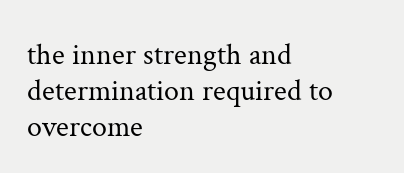the inner strength and determination required to overcome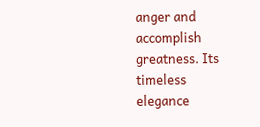anger and accomplish greatness. Its timeless elegance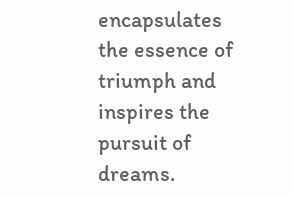encapsulates the essence of triumph and inspires the pursuit of dreams.